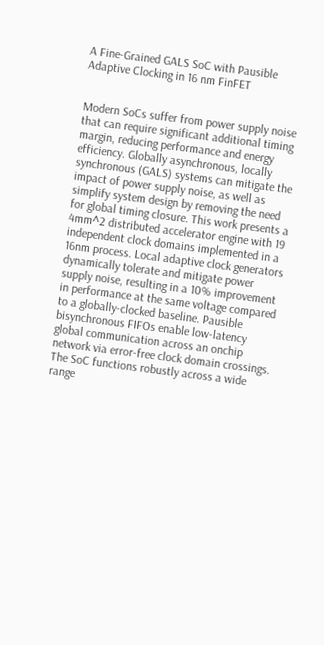A Fine-Grained GALS SoC with Pausible Adaptive Clocking in 16 nm FinFET


Modern SoCs suffer from power supply noise that can require significant additional timing margin, reducing performance and energy efficiency. Globally asynchronous, locally synchronous (GALS) systems can mitigate the impact of power supply noise, as well as simplify system design by removing the need for global timing closure. This work presents a 4mm^2 distributed accelerator engine with 19 independent clock domains implemented in a 16nm process. Local adaptive clock generators dynamically tolerate and mitigate power supply noise, resulting in a 10% improvement in performance at the same voltage compared to a globally-clocked baseline. Pausible bisynchronous FIFOs enable low-latency global communication across an onchip network via error-free clock domain crossings. The SoC functions robustly across a wide range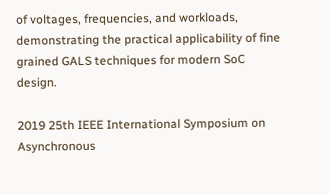of voltages, frequencies, and workloads, demonstrating the practical applicability of fine grained GALS techniques for modern SoC design.

2019 25th IEEE International Symposium on Asynchronous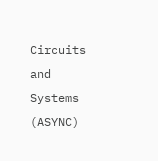Circuits and Systems (ASYNC)